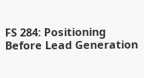FS 284: Positioning Before Lead Generation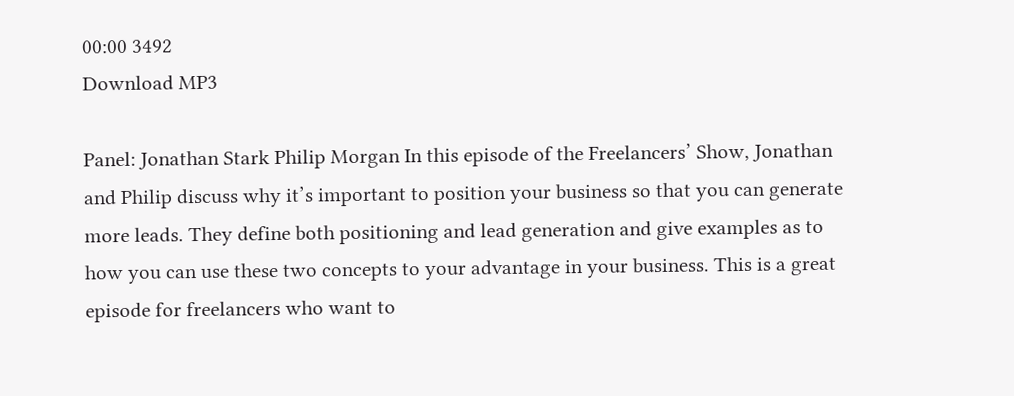00:00 3492
Download MP3

Panel: Jonathan Stark Philip Morgan In this episode of the Freelancers’ Show, Jonathan and Philip discuss why it’s important to position your business so that you can generate more leads. They define both positioning and lead generation and give examples as to how you can use these two concepts to your advantage in your business. This is a great episode for freelancers who want to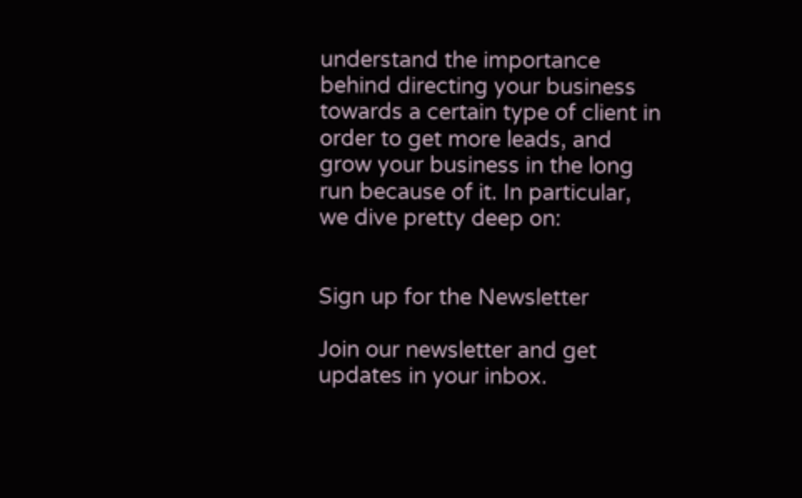understand the importance behind directing your business towards a certain type of client in order to get more leads, and grow your business in the long run because of it. In particular, we dive pretty deep on:


Sign up for the Newsletter

Join our newsletter and get updates in your inbox.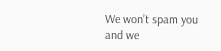We won’t spam you and we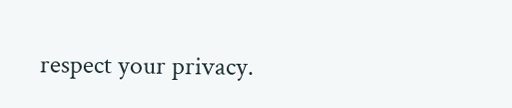respect your privacy.